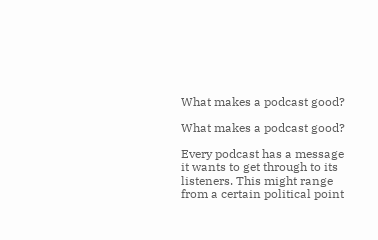What makes a podcast good?

What makes a podcast good?

Every podcast has a message it wants to get through to its listeners. This might range from a certain political point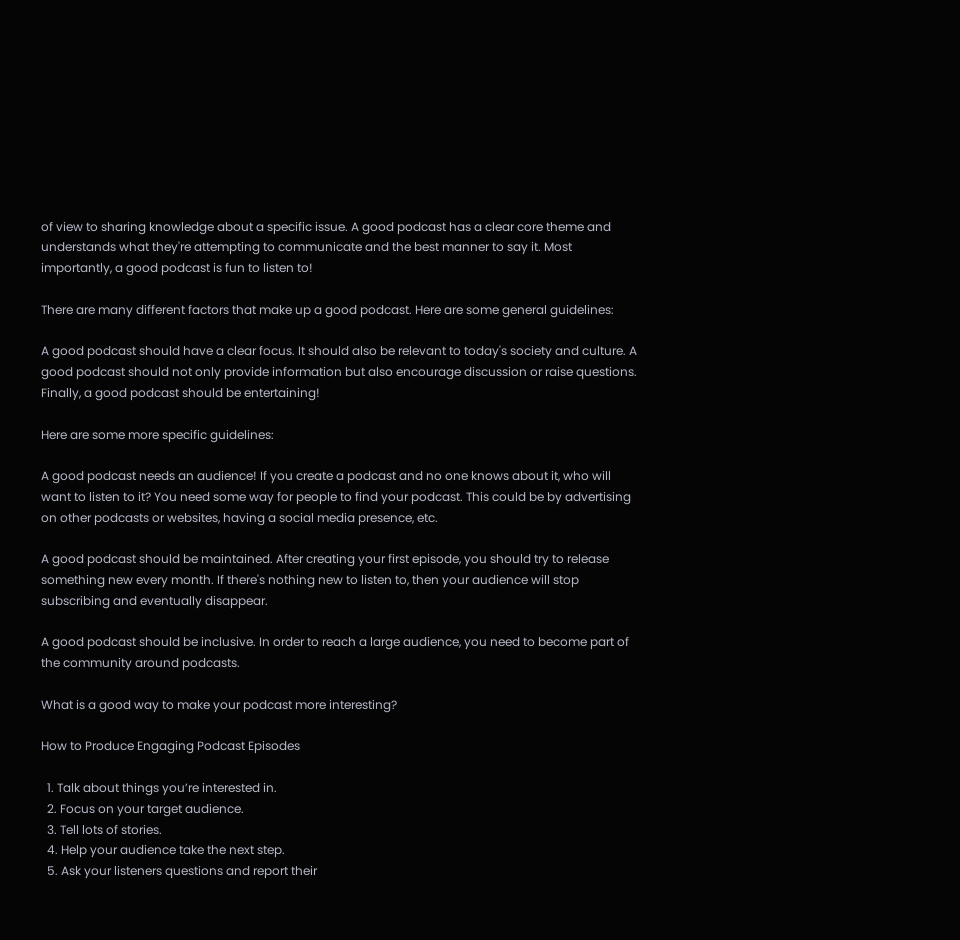of view to sharing knowledge about a specific issue. A good podcast has a clear core theme and understands what they're attempting to communicate and the best manner to say it. Most importantly, a good podcast is fun to listen to!

There are many different factors that make up a good podcast. Here are some general guidelines:

A good podcast should have a clear focus. It should also be relevant to today's society and culture. A good podcast should not only provide information but also encourage discussion or raise questions. Finally, a good podcast should be entertaining!

Here are some more specific guidelines:

A good podcast needs an audience! If you create a podcast and no one knows about it, who will want to listen to it? You need some way for people to find your podcast. This could be by advertising on other podcasts or websites, having a social media presence, etc.

A good podcast should be maintained. After creating your first episode, you should try to release something new every month. If there's nothing new to listen to, then your audience will stop subscribing and eventually disappear.

A good podcast should be inclusive. In order to reach a large audience, you need to become part of the community around podcasts.

What is a good way to make your podcast more interesting?

How to Produce Engaging Podcast Episodes

  1. Talk about things you’re interested in.
  2. Focus on your target audience.
  3. Tell lots of stories.
  4. Help your audience take the next step.
  5. Ask your listeners questions and report their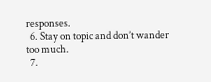responses.
  6. Stay on topic and don’t wander too much.
  7.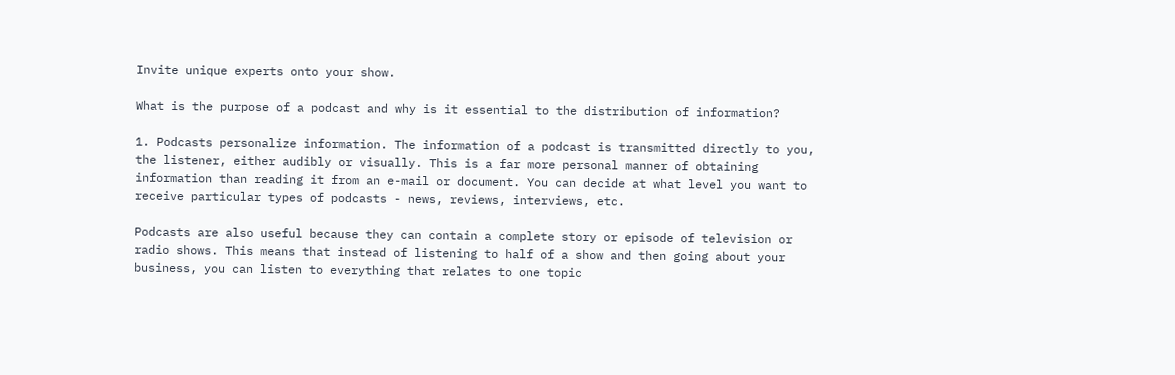Invite unique experts onto your show.

What is the purpose of a podcast and why is it essential to the distribution of information?

1. Podcasts personalize information. The information of a podcast is transmitted directly to you, the listener, either audibly or visually. This is a far more personal manner of obtaining information than reading it from an e-mail or document. You can decide at what level you want to receive particular types of podcasts - news, reviews, interviews, etc.

Podcasts are also useful because they can contain a complete story or episode of television or radio shows. This means that instead of listening to half of a show and then going about your business, you can listen to everything that relates to one topic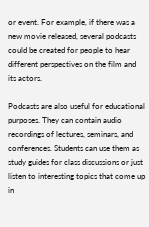or event. For example, if there was a new movie released, several podcasts could be created for people to hear different perspectives on the film and its actors.

Podcasts are also useful for educational purposes. They can contain audio recordings of lectures, seminars, and conferences. Students can use them as study guides for class discussions or just listen to interesting topics that come up in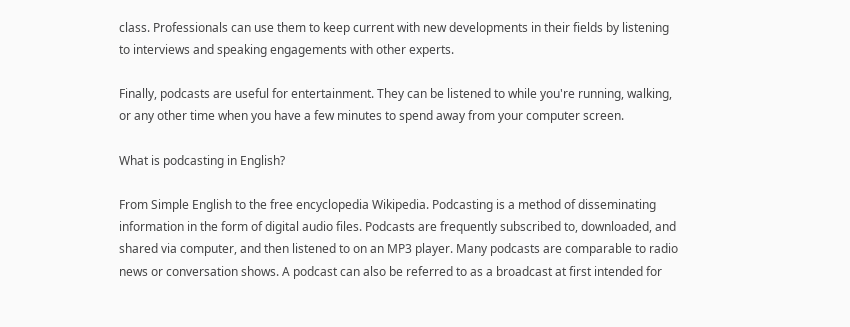class. Professionals can use them to keep current with new developments in their fields by listening to interviews and speaking engagements with other experts.

Finally, podcasts are useful for entertainment. They can be listened to while you're running, walking, or any other time when you have a few minutes to spend away from your computer screen.

What is podcasting in English?

From Simple English to the free encyclopedia Wikipedia. Podcasting is a method of disseminating information in the form of digital audio files. Podcasts are frequently subscribed to, downloaded, and shared via computer, and then listened to on an MP3 player. Many podcasts are comparable to radio news or conversation shows. A podcast can also be referred to as a broadcast at first intended for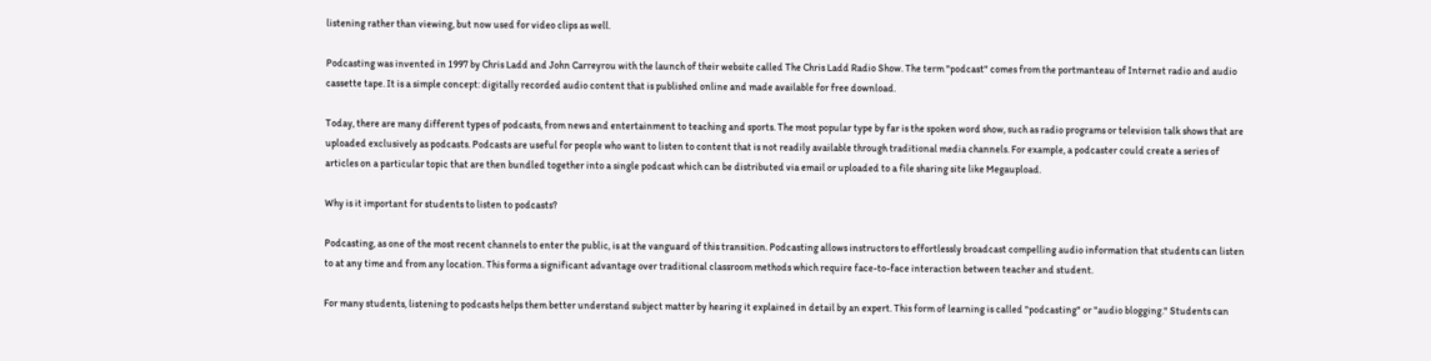listening rather than viewing, but now used for video clips as well.

Podcasting was invented in 1997 by Chris Ladd and John Carreyrou with the launch of their website called The Chris Ladd Radio Show. The term "podcast" comes from the portmanteau of Internet radio and audio cassette tape. It is a simple concept: digitally recorded audio content that is published online and made available for free download.

Today, there are many different types of podcasts, from news and entertainment to teaching and sports. The most popular type by far is the spoken word show, such as radio programs or television talk shows that are uploaded exclusively as podcasts. Podcasts are useful for people who want to listen to content that is not readily available through traditional media channels. For example, a podcaster could create a series of articles on a particular topic that are then bundled together into a single podcast which can be distributed via email or uploaded to a file sharing site like Megaupload.

Why is it important for students to listen to podcasts?

Podcasting, as one of the most recent channels to enter the public, is at the vanguard of this transition. Podcasting allows instructors to effortlessly broadcast compelling audio information that students can listen to at any time and from any location. This forms a significant advantage over traditional classroom methods which require face-to-face interaction between teacher and student.

For many students, listening to podcasts helps them better understand subject matter by hearing it explained in detail by an expert. This form of learning is called "podcasting" or "audio blogging." Students can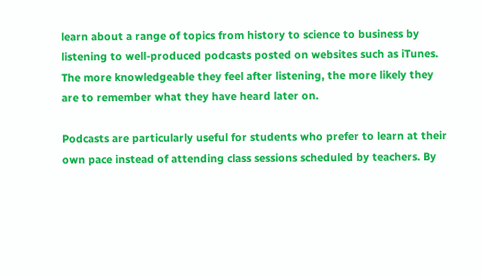learn about a range of topics from history to science to business by listening to well-produced podcasts posted on websites such as iTunes. The more knowledgeable they feel after listening, the more likely they are to remember what they have heard later on.

Podcasts are particularly useful for students who prefer to learn at their own pace instead of attending class sessions scheduled by teachers. By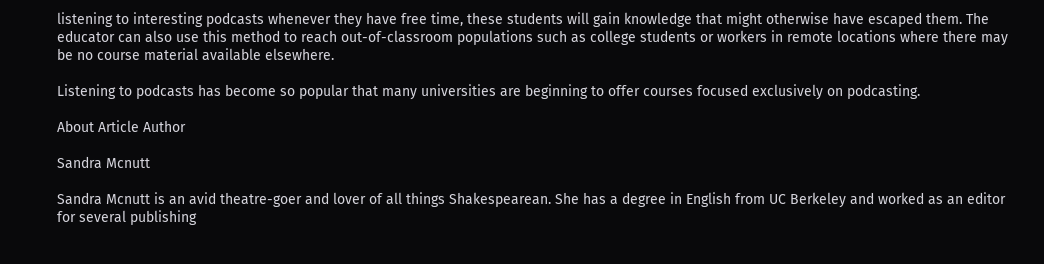listening to interesting podcasts whenever they have free time, these students will gain knowledge that might otherwise have escaped them. The educator can also use this method to reach out-of-classroom populations such as college students or workers in remote locations where there may be no course material available elsewhere.

Listening to podcasts has become so popular that many universities are beginning to offer courses focused exclusively on podcasting.

About Article Author

Sandra Mcnutt

Sandra Mcnutt is an avid theatre-goer and lover of all things Shakespearean. She has a degree in English from UC Berkeley and worked as an editor for several publishing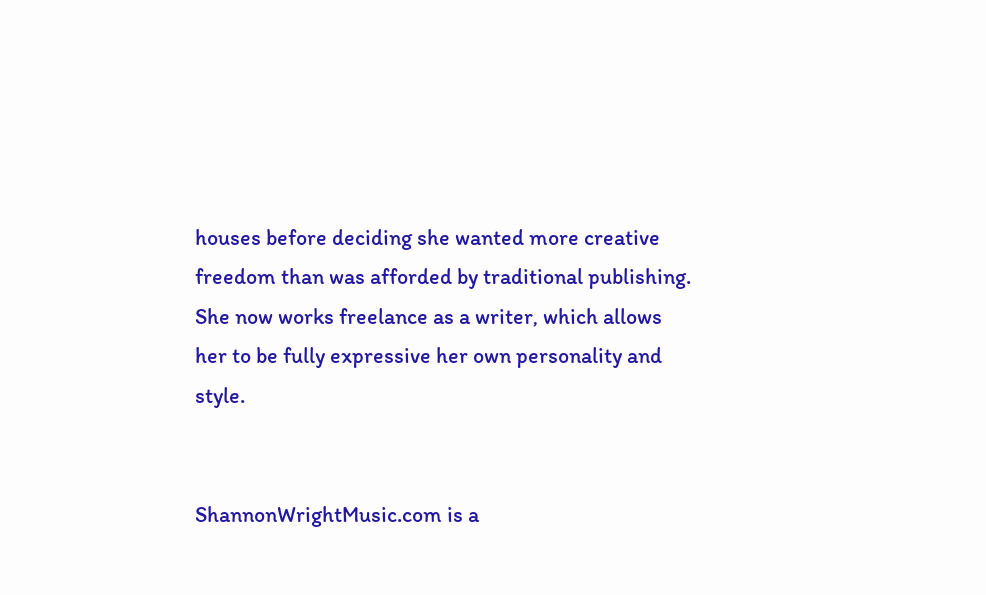houses before deciding she wanted more creative freedom than was afforded by traditional publishing. She now works freelance as a writer, which allows her to be fully expressive her own personality and style.


ShannonWrightMusic.com is a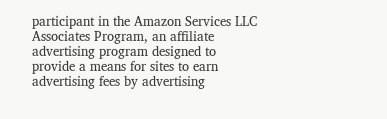participant in the Amazon Services LLC Associates Program, an affiliate advertising program designed to provide a means for sites to earn advertising fees by advertising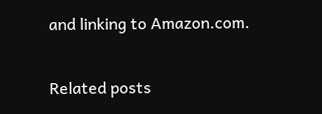and linking to Amazon.com.

Related posts